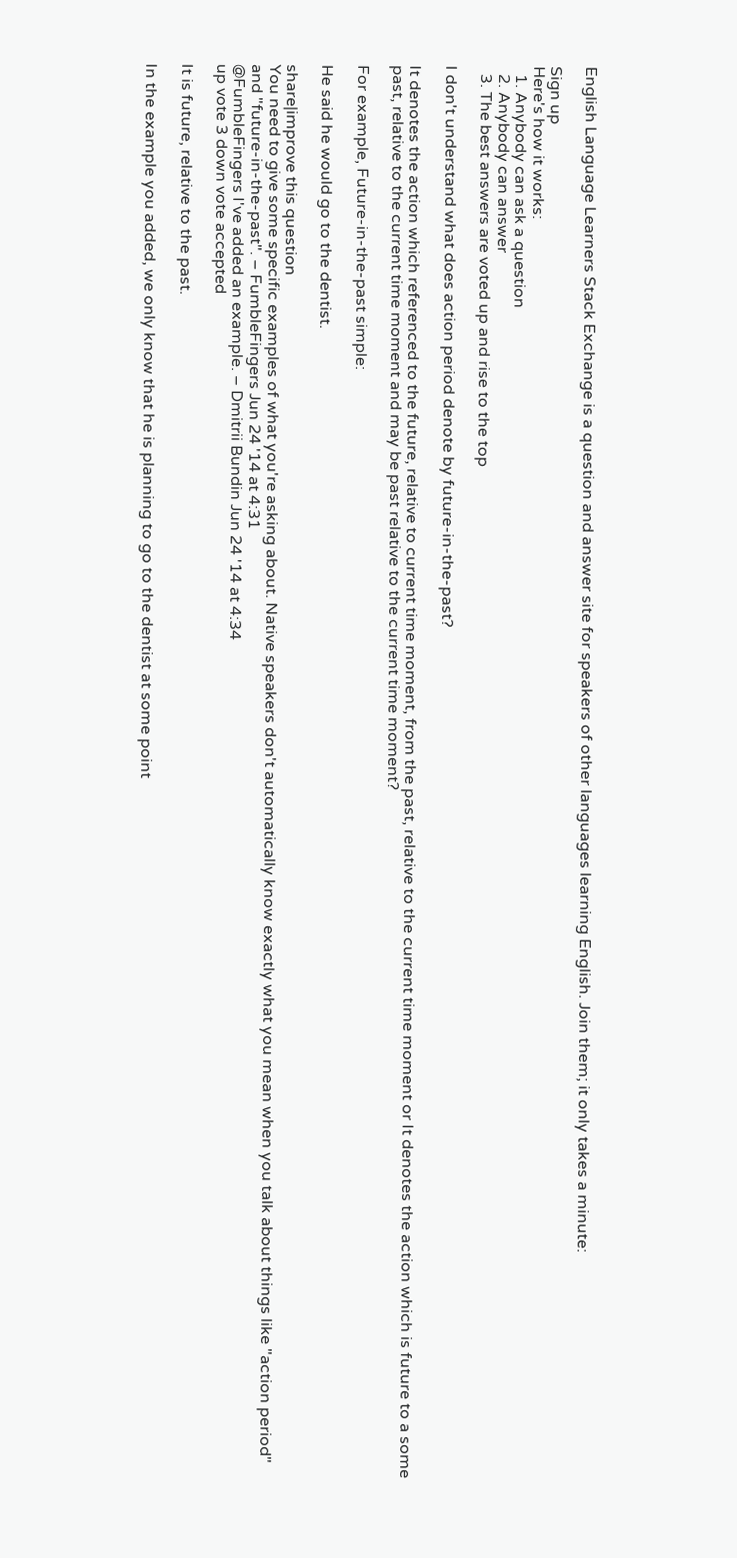English Language Learners Stack Exchange is a question and answer site for speakers of other languages learning English. Join them; it only takes a minute:

Sign up
Here's how it works:
  1. Anybody can ask a question
  2. Anybody can answer
  3. The best answers are voted up and rise to the top

I don't understand what does action period denote by future-in-the-past?

It denotes the action which referenced to the future, relative to current time moment, from the past, relative to the current time moment or It denotes the action which is future to a some past, relative to the current time moment and may be past relative to the current time moment?

For example, Future-in-the-past simple:

He said he would go to the dentist.

share|improve this question
You need to give some specific examples of what you're asking about. Native speakers don't automatically know exactly what you mean when you talk about things like "action period" and "future-in-the-past". – FumbleFingers Jun 24 '14 at 4:31
@FumbleFingers I've added an example. – Dmitrii Bundin Jun 24 '14 at 4:34
up vote 3 down vote accepted

It is future, relative to the past.

In the example you added, we only know that he is planning to go to the dentist at some point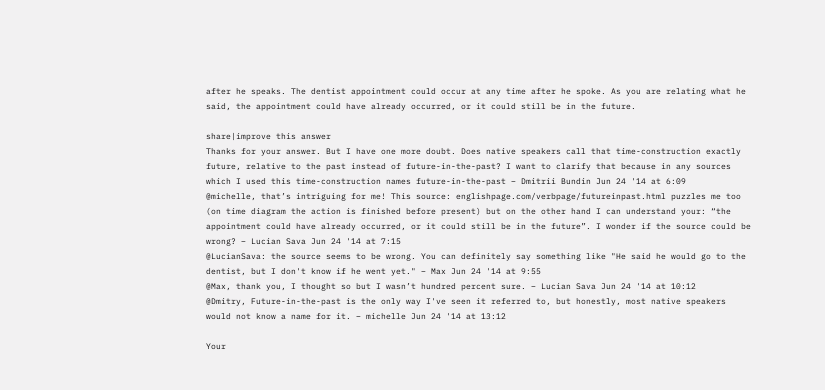after he speaks. The dentist appointment could occur at any time after he spoke. As you are relating what he said, the appointment could have already occurred, or it could still be in the future.

share|improve this answer
Thanks for your answer. But I have one more doubt. Does native speakers call that time-construction exactly future, relative to the past instead of future-in-the-past? I want to clarify that because in any sources which I used this time-construction names future-in-the-past – Dmitrii Bundin Jun 24 '14 at 6:09
@michelle, that’s intriguing for me! This source: englishpage.com/verbpage/futureinpast.html puzzles me too (on time diagram the action is finished before present) but on the other hand I can understand your: “the appointment could have already occurred, or it could still be in the future”. I wonder if the source could be wrong? – Lucian Sava Jun 24 '14 at 7:15
@LucianSava: the source seems to be wrong. You can definitely say something like "He said he would go to the dentist, but I don't know if he went yet." – Max Jun 24 '14 at 9:55
@Max, thank you, I thought so but I wasn’t hundred percent sure. – Lucian Sava Jun 24 '14 at 10:12
@Dmitry, Future-in-the-past is the only way I've seen it referred to, but honestly, most native speakers would not know a name for it. – michelle Jun 24 '14 at 13:12

Your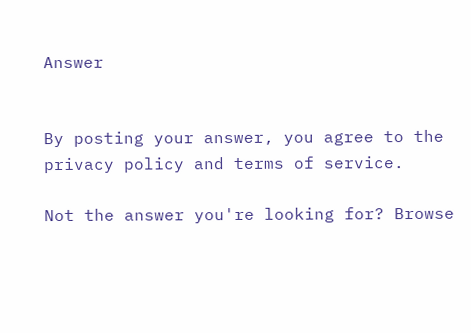Answer


By posting your answer, you agree to the privacy policy and terms of service.

Not the answer you're looking for? Browse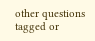other questions tagged or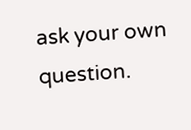ask your own question.